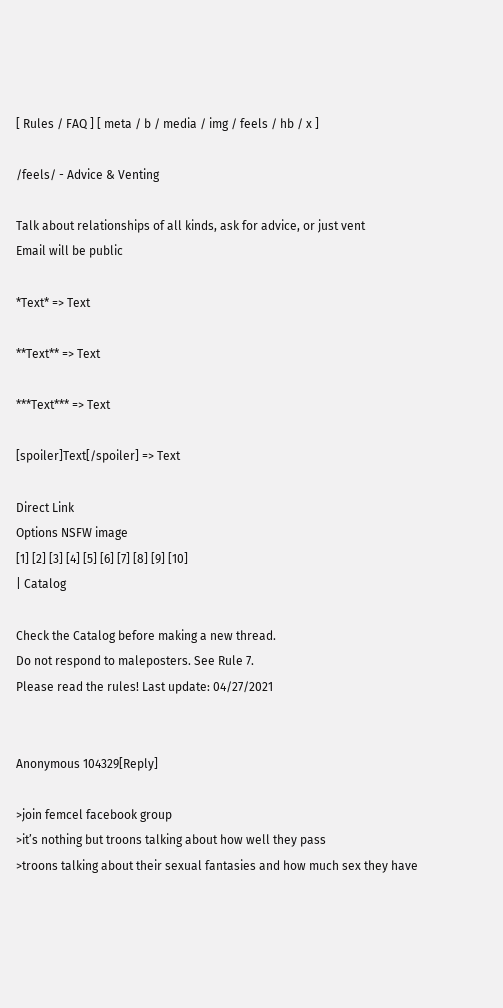[ Rules / FAQ ] [ meta / b / media / img / feels / hb / x ]

/feels/ - Advice & Venting

Talk about relationships of all kinds, ask for advice, or just vent
Email will be public

*Text* => Text

**Text** => Text

***Text*** => Text

[spoiler]Text[/spoiler] => Text

Direct Link
Options NSFW image
[1] [2] [3] [4] [5] [6] [7] [8] [9] [10]
| Catalog

Check the Catalog before making a new thread.
Do not respond to maleposters. See Rule 7.
Please read the rules! Last update: 04/27/2021


Anonymous 104329[Reply]

>join femcel facebook group
>it’s nothing but troons talking about how well they pass
>troons talking about their sexual fantasies and how much sex they have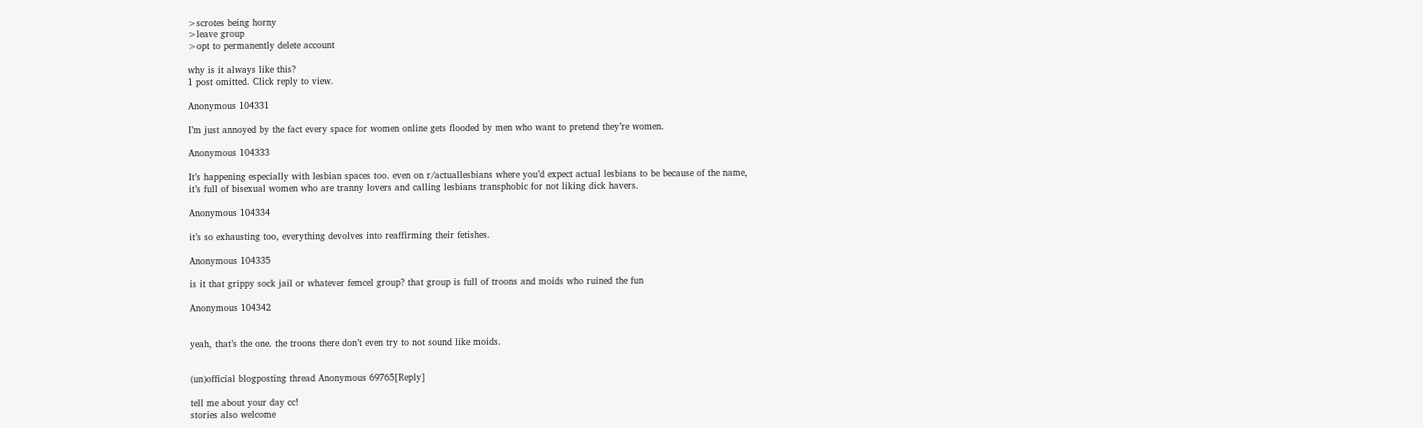>scrotes being horny
>leave group
>opt to permanently delete account

why is it always like this?
1 post omitted. Click reply to view.

Anonymous 104331

I’m just annoyed by the fact every space for women online gets flooded by men who want to pretend they’re women.

Anonymous 104333

It’s happening especially with lesbian spaces too. even on r/actuallesbians where you’d expect actual lesbians to be because of the name, it’s full of bisexual women who are tranny lovers and calling lesbians transphobic for not liking dick havers.

Anonymous 104334

it’s so exhausting too, everything devolves into reaffirming their fetishes.

Anonymous 104335

is it that grippy sock jail or whatever femcel group? that group is full of troons and moids who ruined the fun

Anonymous 104342


yeah, that’s the one. the troons there don’t even try to not sound like moids.


(un)official blogposting thread Anonymous 69765[Reply]

tell me about your day cc!
stories also welcome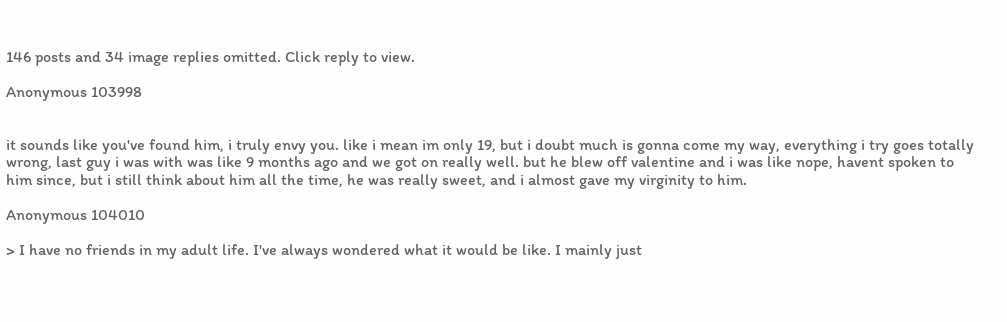146 posts and 34 image replies omitted. Click reply to view.

Anonymous 103998


it sounds like you've found him, i truly envy you. like i mean im only 19, but i doubt much is gonna come my way, everything i try goes totally wrong, last guy i was with was like 9 months ago and we got on really well. but he blew off valentine and i was like nope, havent spoken to him since, but i still think about him all the time, he was really sweet, and i almost gave my virginity to him.

Anonymous 104010

> I have no friends in my adult life. I've always wondered what it would be like. I mainly just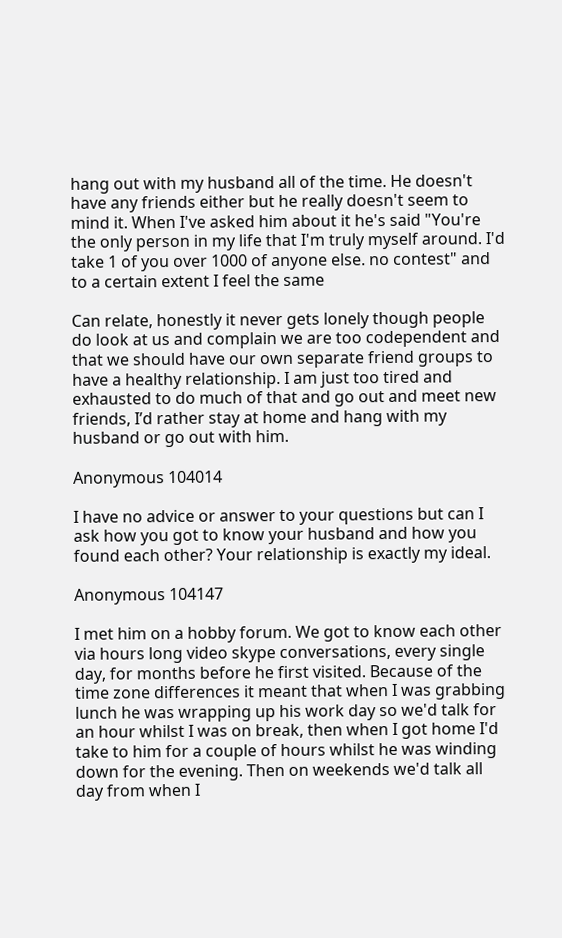hang out with my husband all of the time. He doesn't have any friends either but he really doesn't seem to mind it. When I've asked him about it he's said "You're the only person in my life that I'm truly myself around. I'd take 1 of you over 1000 of anyone else. no contest" and to a certain extent I feel the same

Can relate, honestly it never gets lonely though people do look at us and complain we are too codependent and that we should have our own separate friend groups to have a healthy relationship. I am just too tired and exhausted to do much of that and go out and meet new friends, I’d rather stay at home and hang with my husband or go out with him.

Anonymous 104014

I have no advice or answer to your questions but can I ask how you got to know your husband and how you found each other? Your relationship is exactly my ideal.

Anonymous 104147

I met him on a hobby forum. We got to know each other via hours long video skype conversations, every single day, for months before he first visited. Because of the time zone differences it meant that when I was grabbing lunch he was wrapping up his work day so we'd talk for an hour whilst I was on break, then when I got home I'd take to him for a couple of hours whilst he was winding down for the evening. Then on weekends we'd talk all day from when I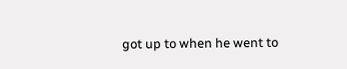got up to when he went to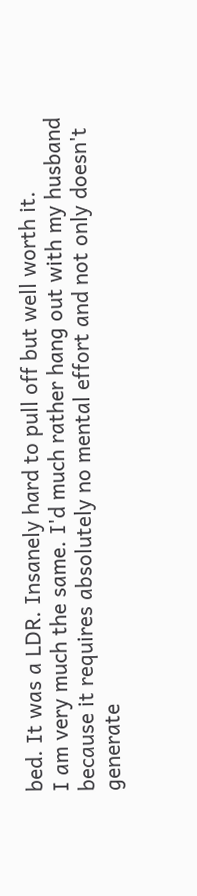bed. It was a LDR. Insanely hard to pull off but well worth it.
I am very much the same. I'd much rather hang out with my husband because it requires absolutely no mental effort and not only doesn't generate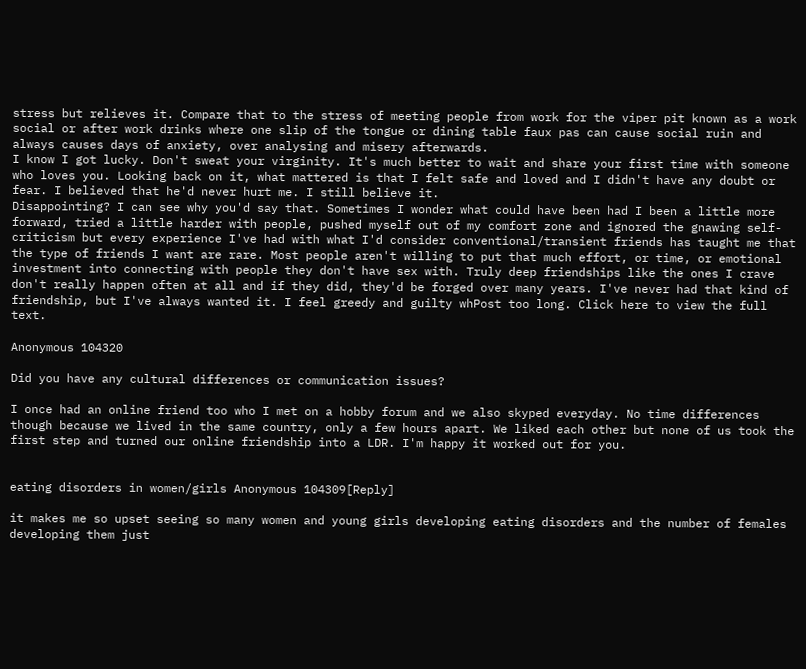stress but relieves it. Compare that to the stress of meeting people from work for the viper pit known as a work social or after work drinks where one slip of the tongue or dining table faux pas can cause social ruin and always causes days of anxiety, over analysing and misery afterwards.
I know I got lucky. Don't sweat your virginity. It's much better to wait and share your first time with someone who loves you. Looking back on it, what mattered is that I felt safe and loved and I didn't have any doubt or fear. I believed that he'd never hurt me. I still believe it.
Disappointing? I can see why you'd say that. Sometimes I wonder what could have been had I been a little more forward, tried a little harder with people, pushed myself out of my comfort zone and ignored the gnawing self-criticism but every experience I've had with what I'd consider conventional/transient friends has taught me that the type of friends I want are rare. Most people aren't willing to put that much effort, or time, or emotional investment into connecting with people they don't have sex with. Truly deep friendships like the ones I crave don't really happen often at all and if they did, they'd be forged over many years. I've never had that kind of friendship, but I've always wanted it. I feel greedy and guilty whPost too long. Click here to view the full text.

Anonymous 104320

Did you have any cultural differences or communication issues?

I once had an online friend too who I met on a hobby forum and we also skyped everyday. No time differences though because we lived in the same country, only a few hours apart. We liked each other but none of us took the first step and turned our online friendship into a LDR. I'm happy it worked out for you.


eating disorders in women/girls Anonymous 104309[Reply]

it makes me so upset seeing so many women and young girls developing eating disorders and the number of females developing them just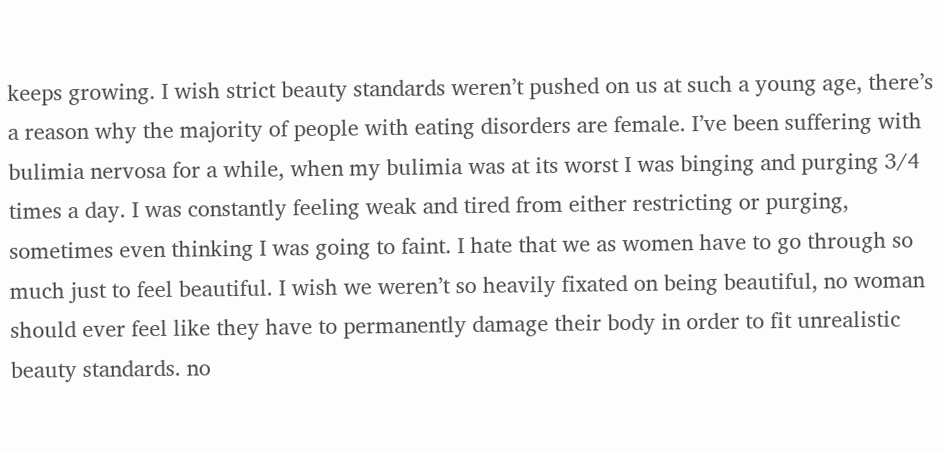keeps growing. I wish strict beauty standards weren’t pushed on us at such a young age, there’s a reason why the majority of people with eating disorders are female. I’ve been suffering with bulimia nervosa for a while, when my bulimia was at its worst I was binging and purging 3/4 times a day. I was constantly feeling weak and tired from either restricting or purging, sometimes even thinking I was going to faint. I hate that we as women have to go through so much just to feel beautiful. I wish we weren’t so heavily fixated on being beautiful, no woman should ever feel like they have to permanently damage their body in order to fit unrealistic beauty standards. no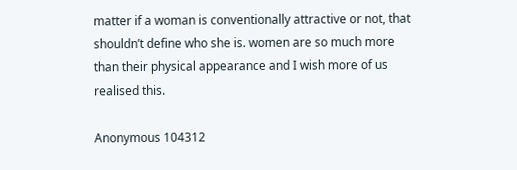matter if a woman is conventionally attractive or not, that shouldn’t define who she is. women are so much more than their physical appearance and I wish more of us realised this.

Anonymous 104312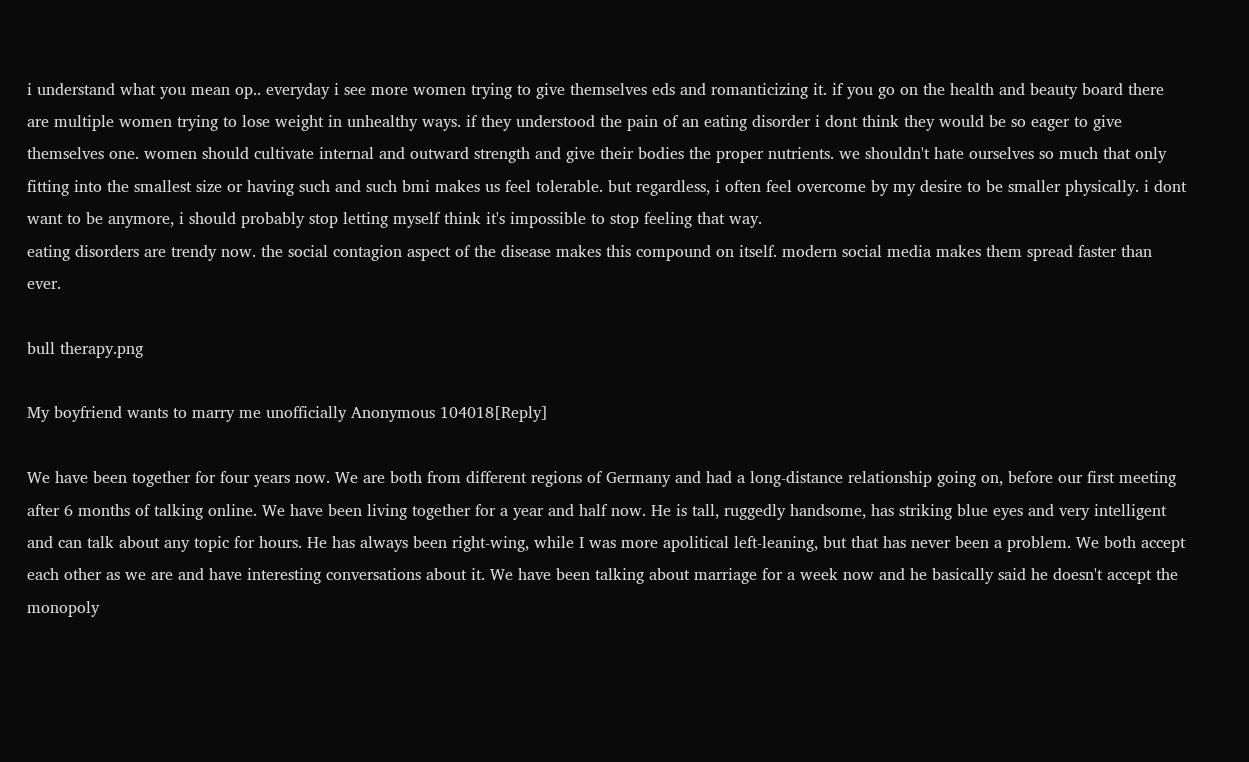i understand what you mean op.. everyday i see more women trying to give themselves eds and romanticizing it. if you go on the health and beauty board there are multiple women trying to lose weight in unhealthy ways. if they understood the pain of an eating disorder i dont think they would be so eager to give themselves one. women should cultivate internal and outward strength and give their bodies the proper nutrients. we shouldn't hate ourselves so much that only fitting into the smallest size or having such and such bmi makes us feel tolerable. but regardless, i often feel overcome by my desire to be smaller physically. i dont want to be anymore, i should probably stop letting myself think it's impossible to stop feeling that way.
eating disorders are trendy now. the social contagion aspect of the disease makes this compound on itself. modern social media makes them spread faster than ever.

bull therapy.png

My boyfriend wants to marry me unofficially Anonymous 104018[Reply]

We have been together for four years now. We are both from different regions of Germany and had a long-distance relationship going on, before our first meeting after 6 months of talking online. We have been living together for a year and half now. He is tall, ruggedly handsome, has striking blue eyes and very intelligent and can talk about any topic for hours. He has always been right-wing, while I was more apolitical left-leaning, but that has never been a problem. We both accept each other as we are and have interesting conversations about it. We have been talking about marriage for a week now and he basically said he doesn't accept the monopoly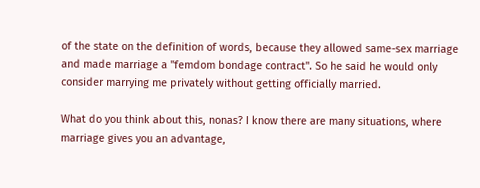of the state on the definition of words, because they allowed same-sex marriage and made marriage a "femdom bondage contract". So he said he would only consider marrying me privately without getting officially married.

What do you think about this, nonas? I know there are many situations, where marriage gives you an advantage,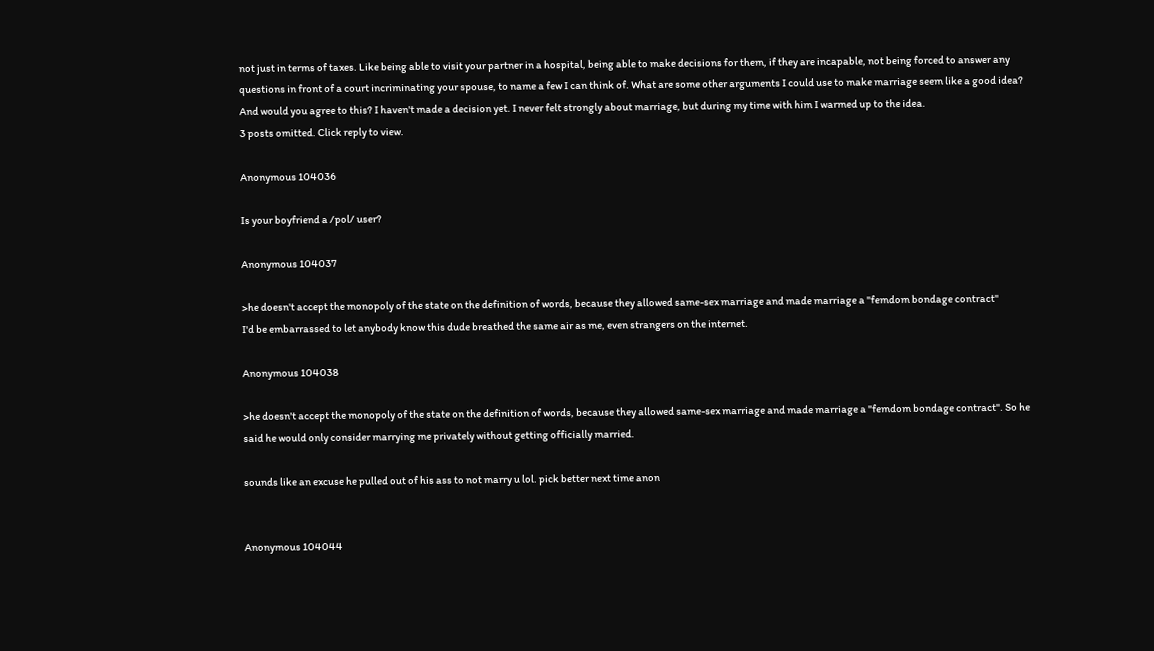not just in terms of taxes. Like being able to visit your partner in a hospital, being able to make decisions for them, if they are incapable, not being forced to answer any questions in front of a court incriminating your spouse, to name a few I can think of. What are some other arguments I could use to make marriage seem like a good idea?
And would you agree to this? I haven't made a decision yet. I never felt strongly about marriage, but during my time with him I warmed up to the idea.
3 posts omitted. Click reply to view.

Anonymous 104036

Is your boyfriend a /pol/ user?

Anonymous 104037

>he doesn't accept the monopoly of the state on the definition of words, because they allowed same-sex marriage and made marriage a "femdom bondage contract"
I'd be embarrassed to let anybody know this dude breathed the same air as me, even strangers on the internet.

Anonymous 104038

>he doesn't accept the monopoly of the state on the definition of words, because they allowed same-sex marriage and made marriage a "femdom bondage contract". So he said he would only consider marrying me privately without getting officially married.

sounds like an excuse he pulled out of his ass to not marry u lol. pick better next time anon


Anonymous 104044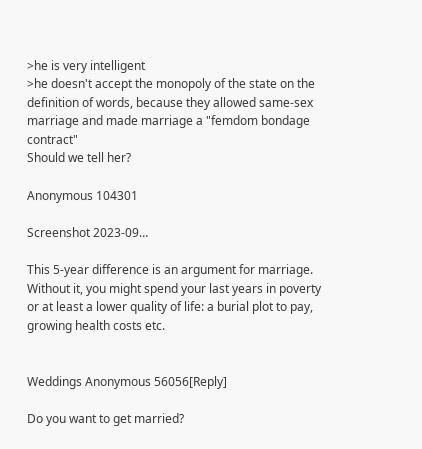>he is very intelligent
>he doesn't accept the monopoly of the state on the definition of words, because they allowed same-sex marriage and made marriage a "femdom bondage contract"
Should we tell her?

Anonymous 104301

Screenshot 2023-09…

This 5-year difference is an argument for marriage. Without it, you might spend your last years in poverty or at least a lower quality of life: a burial plot to pay, growing health costs etc.


Weddings Anonymous 56056[Reply]

Do you want to get married?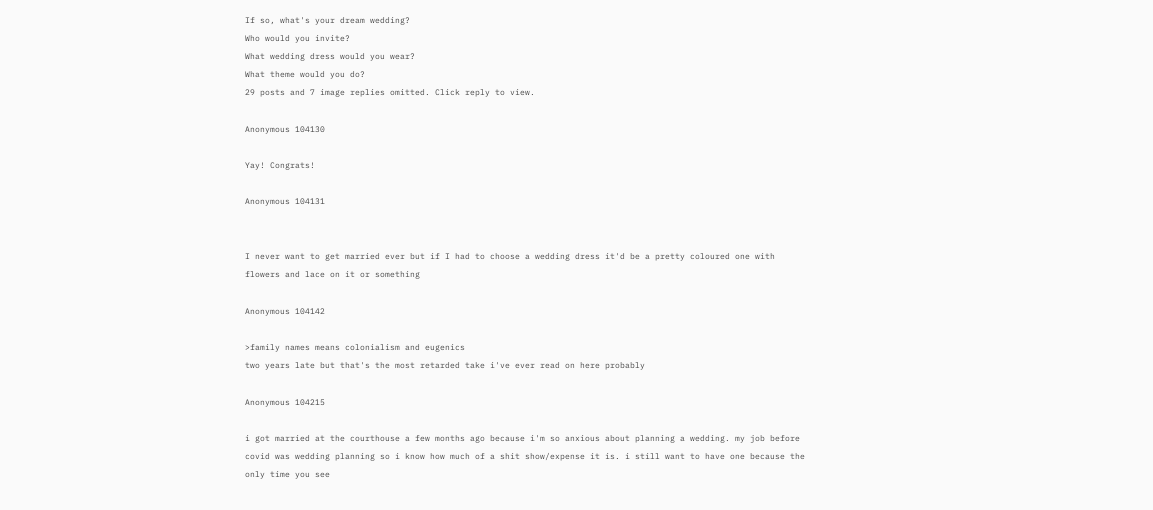If so, what's your dream wedding?
Who would you invite?
What wedding dress would you wear?
What theme would you do?
29 posts and 7 image replies omitted. Click reply to view.

Anonymous 104130

Yay! Congrats!

Anonymous 104131


I never want to get married ever but if I had to choose a wedding dress it'd be a pretty coloured one with flowers and lace on it or something

Anonymous 104142

>family names means colonialism and eugenics
two years late but that's the most retarded take i've ever read on here probably

Anonymous 104215

i got married at the courthouse a few months ago because i'm so anxious about planning a wedding. my job before covid was wedding planning so i know how much of a shit show/expense it is. i still want to have one because the only time you see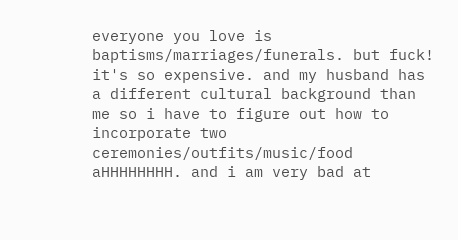everyone you love is baptisms/marriages/funerals. but fuck! it's so expensive. and my husband has a different cultural background than me so i have to figure out how to incorporate two ceremonies/outfits/music/food aHHHHHHHH. and i am very bad at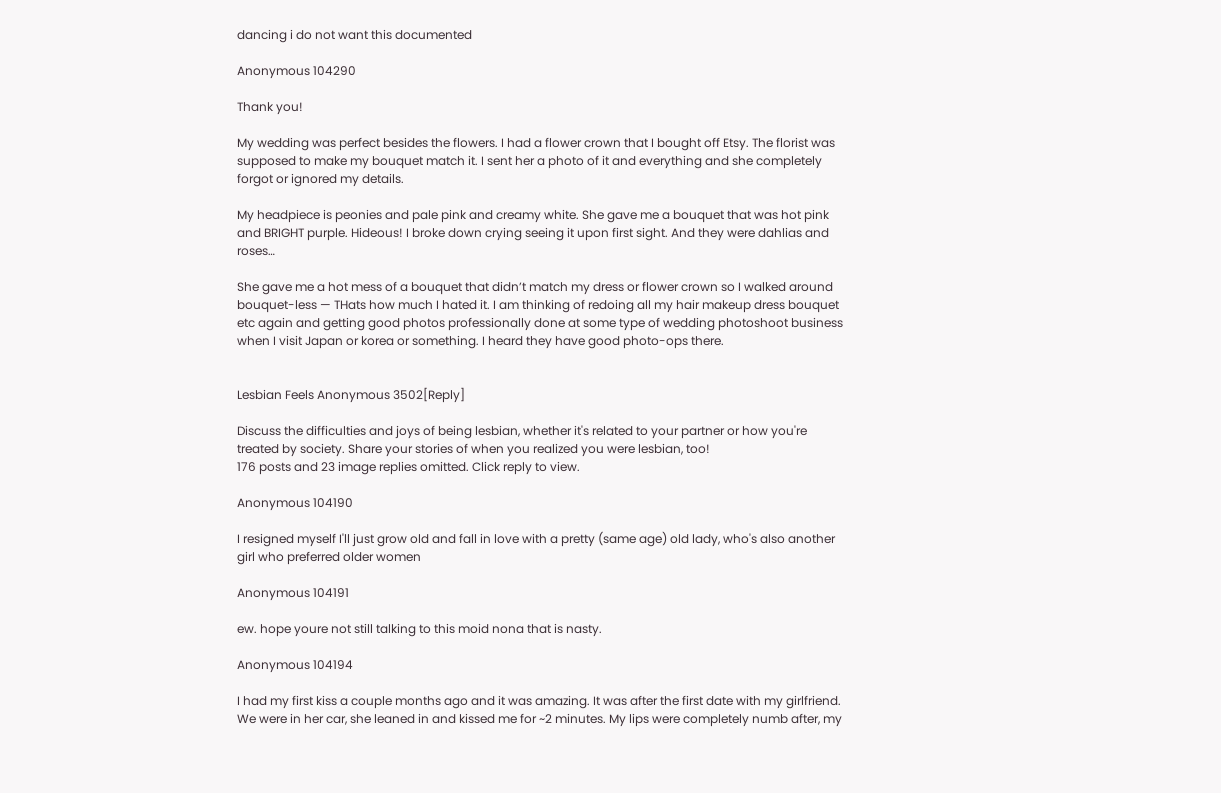dancing i do not want this documented

Anonymous 104290

Thank you!

My wedding was perfect besides the flowers. I had a flower crown that I bought off Etsy. The florist was supposed to make my bouquet match it. I sent her a photo of it and everything and she completely forgot or ignored my details.

My headpiece is peonies and pale pink and creamy white. She gave me a bouquet that was hot pink and BRIGHT purple. Hideous! I broke down crying seeing it upon first sight. And they were dahlias and roses…

She gave me a hot mess of a bouquet that didn’t match my dress or flower crown so I walked around bouquet-less — THats how much I hated it. I am thinking of redoing all my hair makeup dress bouquet etc again and getting good photos professionally done at some type of wedding photoshoot business when I visit Japan or korea or something. I heard they have good photo-ops there.


Lesbian Feels Anonymous 3502[Reply]

Discuss the difficulties and joys of being lesbian, whether it's related to your partner or how you're treated by society. Share your stories of when you realized you were lesbian, too!
176 posts and 23 image replies omitted. Click reply to view.

Anonymous 104190

I resigned myself I'll just grow old and fall in love with a pretty (same age) old lady, who's also another girl who preferred older women

Anonymous 104191

ew. hope youre not still talking to this moid nona that is nasty.

Anonymous 104194

I had my first kiss a couple months ago and it was amazing. It was after the first date with my girlfriend. We were in her car, she leaned in and kissed me for ~2 minutes. My lips were completely numb after, my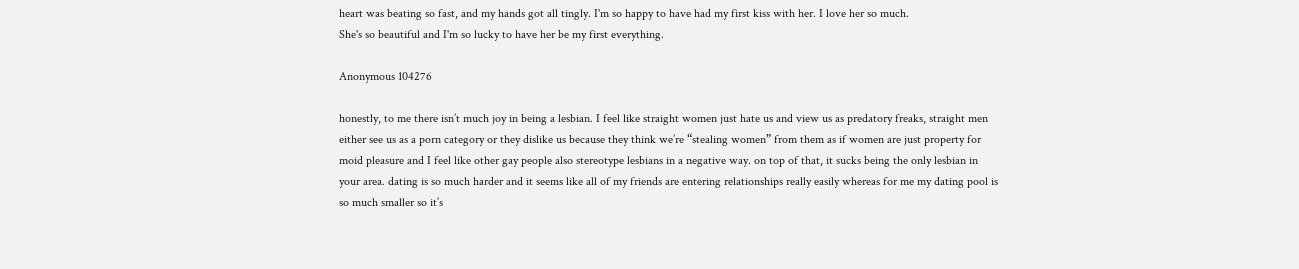heart was beating so fast, and my hands got all tingly. I'm so happy to have had my first kiss with her. I love her so much.
She's so beautiful and I'm so lucky to have her be my first everything.

Anonymous 104276

honestly, to me there isn’t much joy in being a lesbian. I feel like straight women just hate us and view us as predatory freaks, straight men either see us as a porn category or they dislike us because they think we’re “stealing women” from them as if women are just property for moid pleasure and I feel like other gay people also stereotype lesbians in a negative way. on top of that, it sucks being the only lesbian in your area. dating is so much harder and it seems like all of my friends are entering relationships really easily whereas for me my dating pool is so much smaller so it’s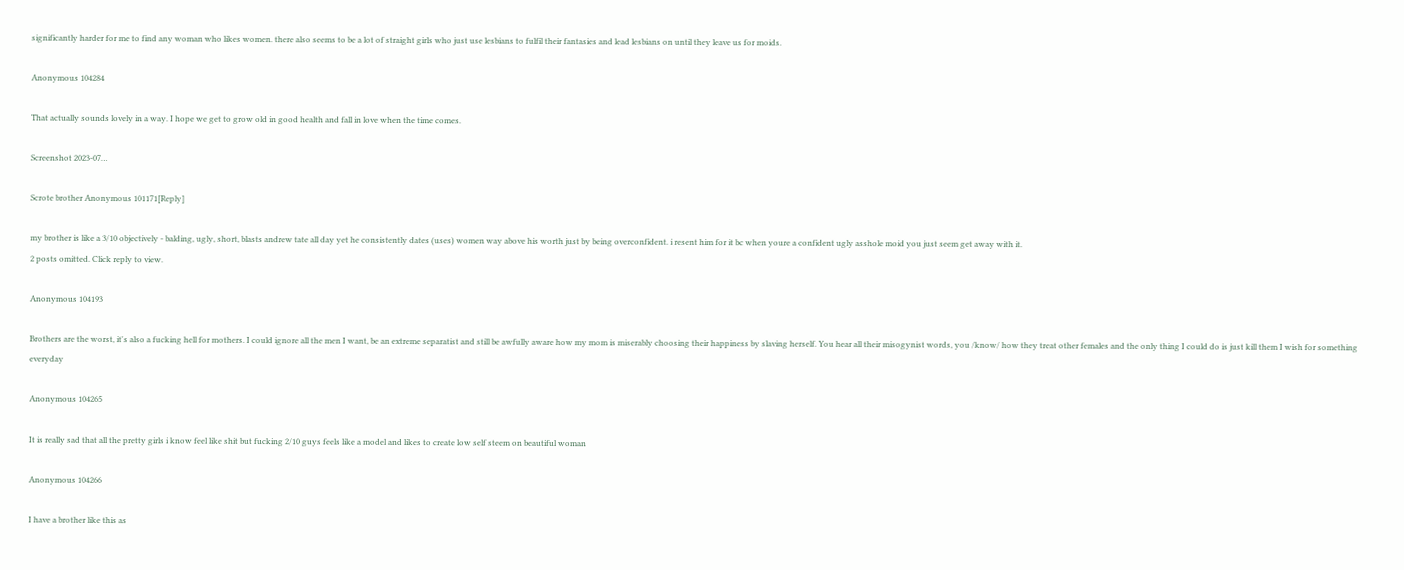significantly harder for me to find any woman who likes women. there also seems to be a lot of straight girls who just use lesbians to fulfil their fantasies and lead lesbians on until they leave us for moids.

Anonymous 104284

That actually sounds lovely in a way. I hope we get to grow old in good health and fall in love when the time comes.

Screenshot 2023-07…

Scrote brother Anonymous 101171[Reply]

my brother is like a 3/10 objectively - balding, ugly, short, blasts andrew tate all day yet he consistently dates (uses) women way above his worth just by being overconfident. i resent him for it bc when youre a confident ugly asshole moid you just seem get away with it.
2 posts omitted. Click reply to view.

Anonymous 104193

Brothers are the worst, it's also a fucking hell for mothers. I could ignore all the men I want, be an extreme separatist and still be awfully aware how my mom is miserably choosing their happiness by slaving herself. You hear all their misogynist words, you /know/ how they treat other females and the only thing I could do is just kill them I wish for something everyday

Anonymous 104265

It is really sad that all the pretty girls i know feel like shit but fucking 2/10 guys feels like a model and likes to create low self steem on beautiful woman

Anonymous 104266

I have a brother like this as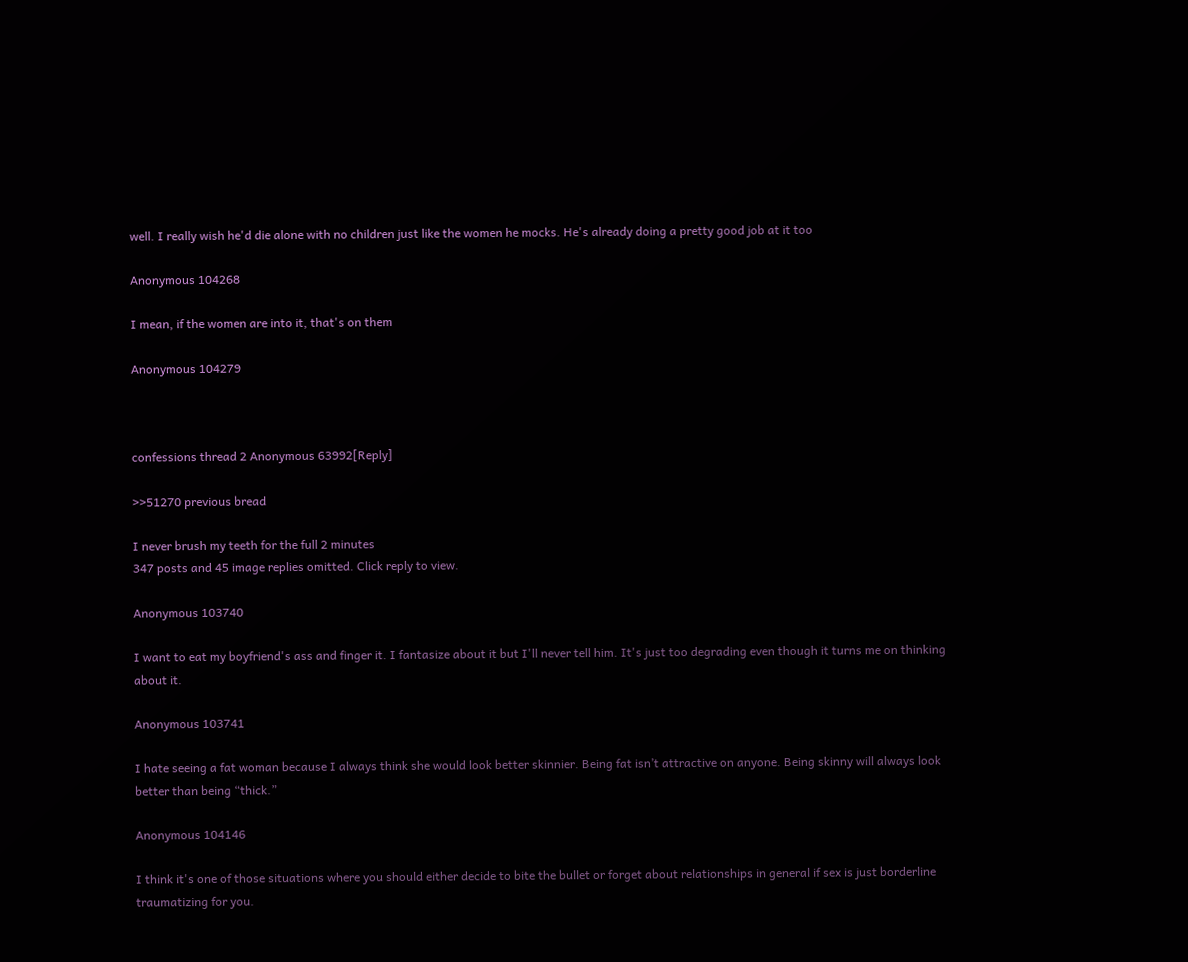well. I really wish he'd die alone with no children just like the women he mocks. He's already doing a pretty good job at it too

Anonymous 104268

I mean, if the women are into it, that's on them

Anonymous 104279



confessions thread 2 Anonymous 63992[Reply]

>>51270 previous bread

I never brush my teeth for the full 2 minutes
347 posts and 45 image replies omitted. Click reply to view.

Anonymous 103740

I want to eat my boyfriend's ass and finger it. I fantasize about it but I'll never tell him. It's just too degrading even though it turns me on thinking about it.

Anonymous 103741

I hate seeing a fat woman because I always think she would look better skinnier. Being fat isn’t attractive on anyone. Being skinny will always look better than being “thick.”

Anonymous 104146

I think it's one of those situations where you should either decide to bite the bullet or forget about relationships in general if sex is just borderline traumatizing for you.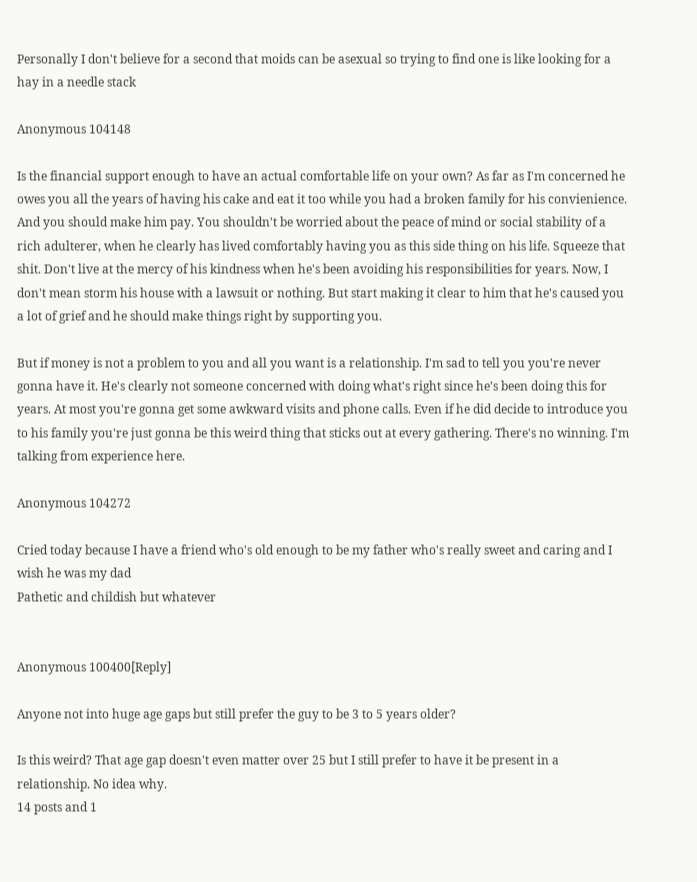Personally I don't believe for a second that moids can be asexual so trying to find one is like looking for a hay in a needle stack

Anonymous 104148

Is the financial support enough to have an actual comfortable life on your own? As far as I'm concerned he owes you all the years of having his cake and eat it too while you had a broken family for his convienience. And you should make him pay. You shouldn't be worried about the peace of mind or social stability of a rich adulterer, when he clearly has lived comfortably having you as this side thing on his life. Squeeze that shit. Don't live at the mercy of his kindness when he's been avoiding his responsibilities for years. Now, I don't mean storm his house with a lawsuit or nothing. But start making it clear to him that he's caused you a lot of grief and he should make things right by supporting you.

But if money is not a problem to you and all you want is a relationship. I'm sad to tell you you're never gonna have it. He's clearly not someone concerned with doing what's right since he's been doing this for years. At most you're gonna get some awkward visits and phone calls. Even if he did decide to introduce you to his family you're just gonna be this weird thing that sticks out at every gathering. There's no winning. I'm talking from experience here.

Anonymous 104272

Cried today because I have a friend who's old enough to be my father who's really sweet and caring and I wish he was my dad
Pathetic and childish but whatever


Anonymous 100400[Reply]

Anyone not into huge age gaps but still prefer the guy to be 3 to 5 years older?

Is this weird? That age gap doesn't even matter over 25 but I still prefer to have it be present in a relationship. No idea why.
14 posts and 1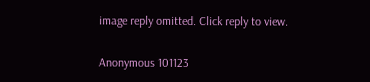image reply omitted. Click reply to view.

Anonymous 101123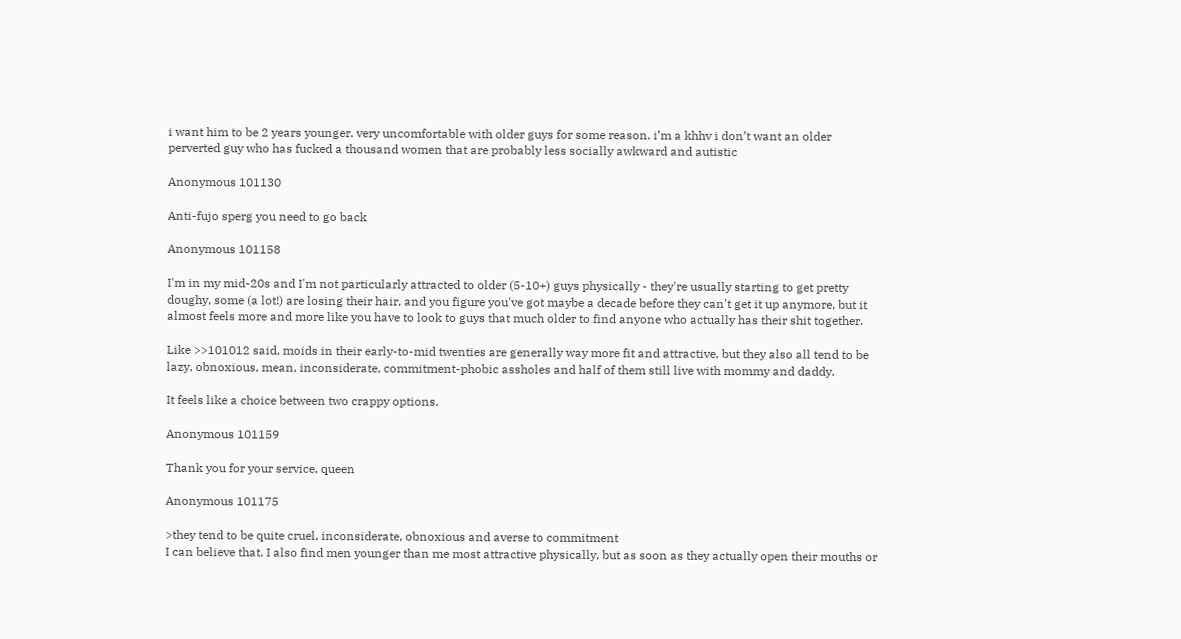i want him to be 2 years younger. very uncomfortable with older guys for some reason. i’m a khhv i don’t want an older perverted guy who has fucked a thousand women that are probably less socially awkward and autistic

Anonymous 101130

Anti-fujo sperg you need to go back

Anonymous 101158

I'm in my mid-20s and I'm not particularly attracted to older (5-10+) guys physically - they're usually starting to get pretty doughy, some (a lot!) are losing their hair, and you figure you've got maybe a decade before they can't get it up anymore, but it almost feels more and more like you have to look to guys that much older to find anyone who actually has their shit together.

Like >>101012 said, moids in their early-to-mid twenties are generally way more fit and attractive, but they also all tend to be lazy, obnoxious, mean, inconsiderate, commitment-phobic assholes and half of them still live with mommy and daddy.

It feels like a choice between two crappy options.

Anonymous 101159

Thank you for your service, queen

Anonymous 101175

>they tend to be quite cruel, inconsiderate, obnoxious and averse to commitment
I can believe that. I also find men younger than me most attractive physically, but as soon as they actually open their mouths or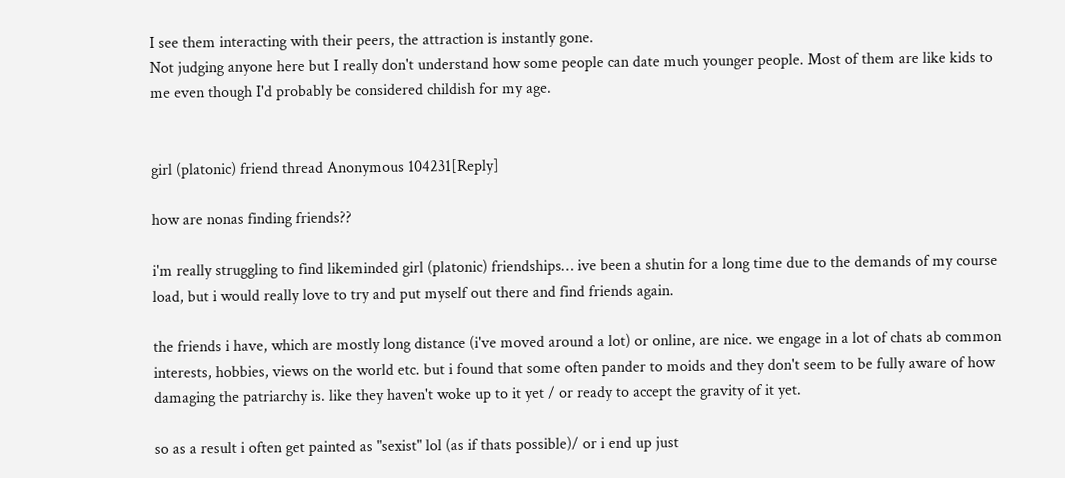I see them interacting with their peers, the attraction is instantly gone.
Not judging anyone here but I really don't understand how some people can date much younger people. Most of them are like kids to me even though I'd probably be considered childish for my age.


girl (platonic) friend thread Anonymous 104231[Reply]

how are nonas finding friends??

i'm really struggling to find likeminded girl (platonic) friendships… ive been a shutin for a long time due to the demands of my course load, but i would really love to try and put myself out there and find friends again.

the friends i have, which are mostly long distance (i've moved around a lot) or online, are nice. we engage in a lot of chats ab common interests, hobbies, views on the world etc. but i found that some often pander to moids and they don't seem to be fully aware of how damaging the patriarchy is. like they haven't woke up to it yet / or ready to accept the gravity of it yet.

so as a result i often get painted as "sexist" lol (as if thats possible)/ or i end up just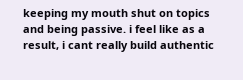keeping my mouth shut on topics and being passive. i feel like as a result, i cant really build authentic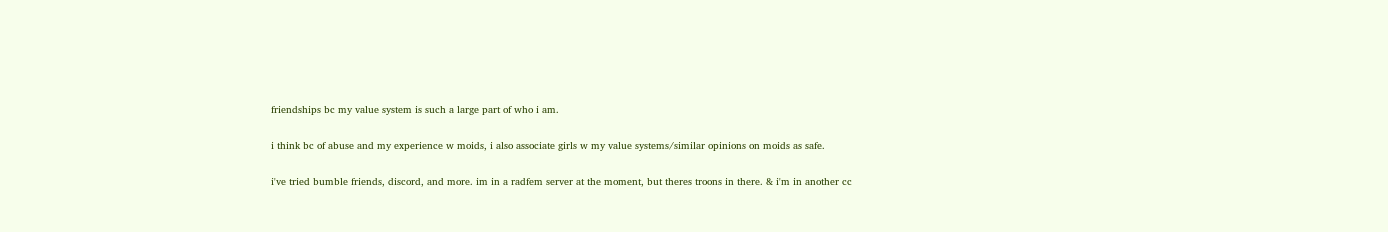friendships bc my value system is such a large part of who i am.

i think bc of abuse and my experience w moids, i also associate girls w my value systems/similar opinions on moids as safe.

i've tried bumble friends, discord, and more. im in a radfem server at the moment, but theres troons in there. & i'm in another cc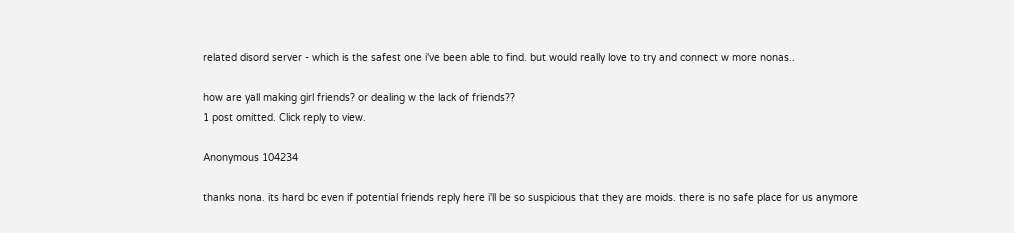related disord server - which is the safest one i've been able to find. but would really love to try and connect w more nonas..

how are yall making girl friends? or dealing w the lack of friends??
1 post omitted. Click reply to view.

Anonymous 104234

thanks nona. its hard bc even if potential friends reply here i'll be so suspicious that they are moids. there is no safe place for us anymore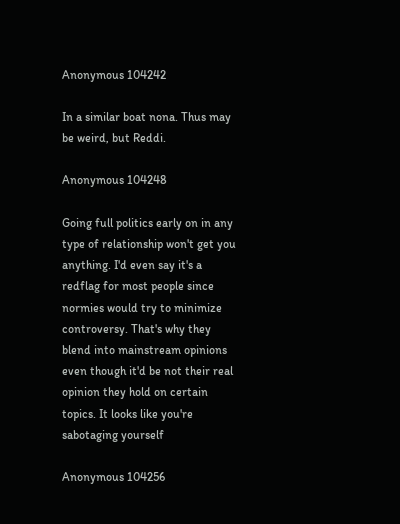Anonymous 104242

In a similar boat nona. Thus may be weird, but Reddi.

Anonymous 104248

Going full politics early on in any type of relationship won't get you anything. I'd even say it's a redflag for most people since normies would try to minimize controversy. That's why they blend into mainstream opinions even though it'd be not their real opinion they hold on certain topics. It looks like you're sabotaging yourself

Anonymous 104256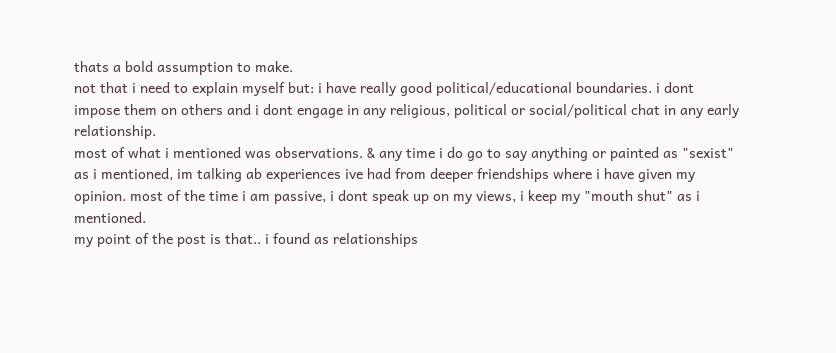thats a bold assumption to make.
not that i need to explain myself but: i have really good political/educational boundaries. i dont impose them on others and i dont engage in any religious, political or social/political chat in any early relationship.
most of what i mentioned was observations. & any time i do go to say anything or painted as "sexist" as i mentioned, im talking ab experiences ive had from deeper friendships where i have given my opinion. most of the time i am passive, i dont speak up on my views, i keep my "mouth shut" as i mentioned.
my point of the post is that.. i found as relationships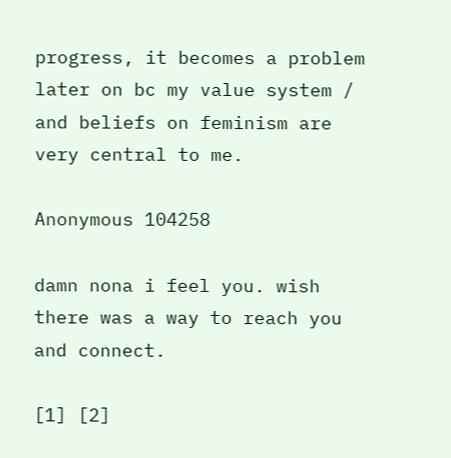progress, it becomes a problem later on bc my value system / and beliefs on feminism are very central to me.

Anonymous 104258

damn nona i feel you. wish there was a way to reach you and connect.

[1] [2]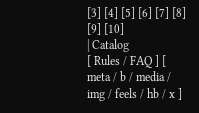[3] [4] [5] [6] [7] [8] [9] [10]
| Catalog
[ Rules / FAQ ] [ meta / b / media / img / feels / hb / x ]